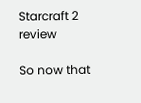Starcraft 2 review

So now that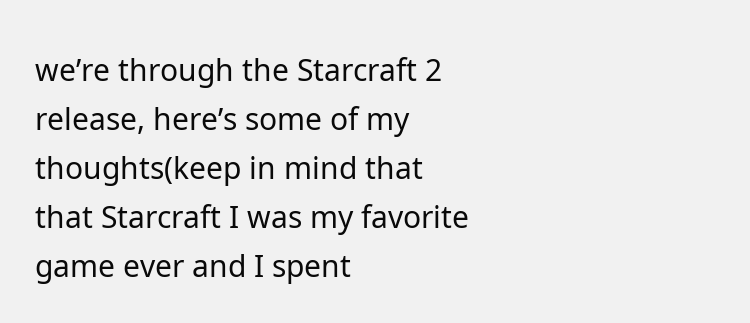we’re through the Starcraft 2 release, here’s some of my thoughts(keep in mind that that Starcraft I was my favorite game ever and I spent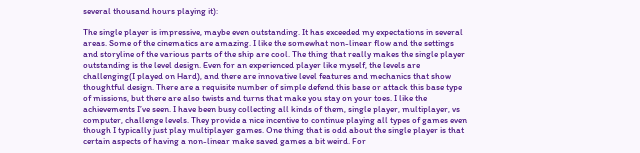several thousand hours playing it):

The single player is impressive, maybe even outstanding. It has exceeded my expectations in several areas. Some of the cinematics are amazing. I like the somewhat non-linear flow and the settings and storyline of the various parts of the ship are cool. The thing that really makes the single player outstanding is the level design. Even for an experienced player like myself, the levels are challenging(I played on Hard), and there are innovative level features and mechanics that show thoughtful design. There are a requisite number of simple defend this base or attack this base type of missions, but there are also twists and turns that make you stay on your toes. I like the achievements I’ve seen. I have been busy collecting all kinds of them, single player, multiplayer, vs computer, challenge levels. They provide a nice incentive to continue playing all types of games even though I typically just play multiplayer games. One thing that is odd about the single player is that certain aspects of having a non-linear make saved games a bit weird. For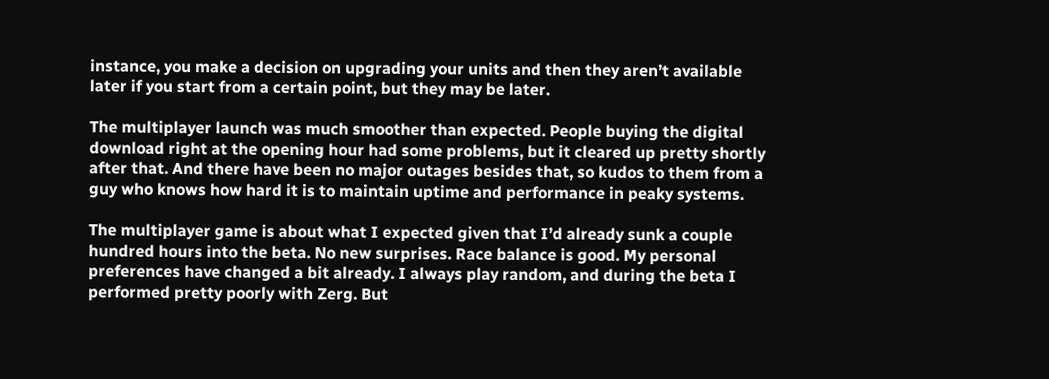instance, you make a decision on upgrading your units and then they aren’t available later if you start from a certain point, but they may be later.

The multiplayer launch was much smoother than expected. People buying the digital download right at the opening hour had some problems, but it cleared up pretty shortly after that. And there have been no major outages besides that, so kudos to them from a guy who knows how hard it is to maintain uptime and performance in peaky systems.

The multiplayer game is about what I expected given that I’d already sunk a couple hundred hours into the beta. No new surprises. Race balance is good. My personal preferences have changed a bit already. I always play random, and during the beta I performed pretty poorly with Zerg. But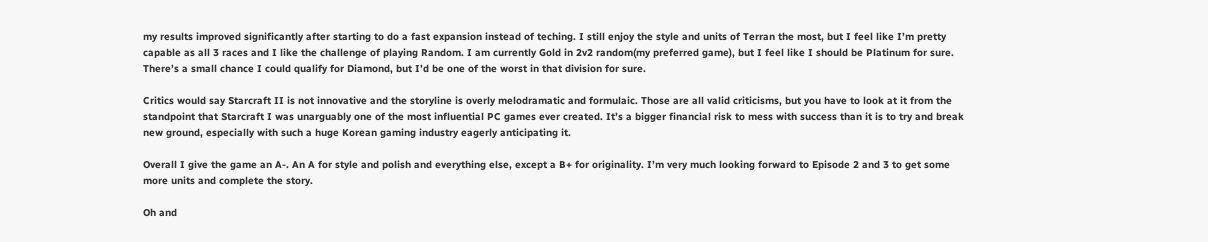my results improved significantly after starting to do a fast expansion instead of teching. I still enjoy the style and units of Terran the most, but I feel like I’m pretty capable as all 3 races and I like the challenge of playing Random. I am currently Gold in 2v2 random(my preferred game), but I feel like I should be Platinum for sure. There’s a small chance I could qualify for Diamond, but I’d be one of the worst in that division for sure.

Critics would say Starcraft II is not innovative and the storyline is overly melodramatic and formulaic. Those are all valid criticisms, but you have to look at it from the standpoint that Starcraft I was unarguably one of the most influential PC games ever created. It’s a bigger financial risk to mess with success than it is to try and break new ground, especially with such a huge Korean gaming industry eagerly anticipating it.

Overall I give the game an A-. An A for style and polish and everything else, except a B+ for originality. I’m very much looking forward to Episode 2 and 3 to get some more units and complete the story.

Oh and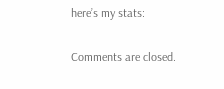here’s my stats:

Comments are closed.